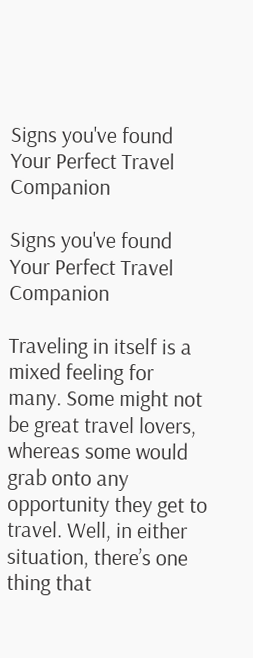Signs you've found Your Perfect Travel Companion

Signs you've found Your Perfect Travel Companion

Traveling in itself is a mixed feeling for many. Some might not be great travel lovers, whereas some would grab onto any opportunity they get to travel. Well, in either situation, there’s one thing that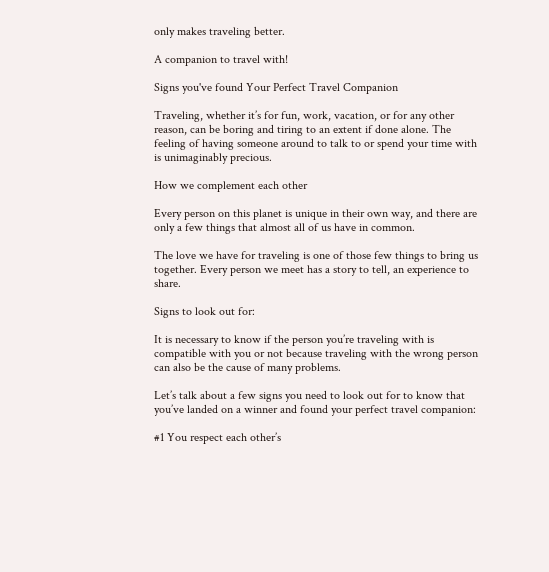only makes traveling better.

A companion to travel with!

Signs you've found Your Perfect Travel Companion

Traveling, whether it’s for fun, work, vacation, or for any other reason, can be boring and tiring to an extent if done alone. The feeling of having someone around to talk to or spend your time with is unimaginably precious.

How we complement each other

Every person on this planet is unique in their own way, and there are only a few things that almost all of us have in common.

The love we have for traveling is one of those few things to bring us together. Every person we meet has a story to tell, an experience to share.

Signs to look out for:

It is necessary to know if the person you’re traveling with is compatible with you or not because traveling with the wrong person can also be the cause of many problems.

Let’s talk about a few signs you need to look out for to know that you’ve landed on a winner and found your perfect travel companion:

#1 You respect each other’s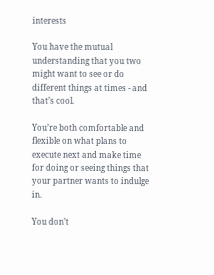interests

You have the mutual understanding that you two might want to see or do different things at times - and that’s cool.

You’re both comfortable and flexible on what plans to execute next and make time for doing or seeing things that your partner wants to indulge in.

You don’t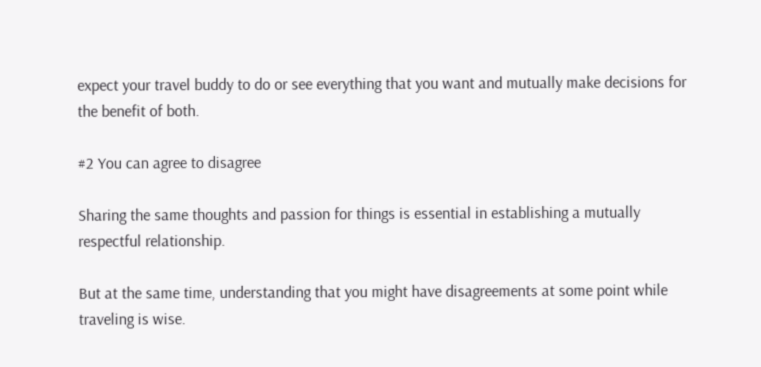expect your travel buddy to do or see everything that you want and mutually make decisions for the benefit of both.

#2 You can agree to disagree

Sharing the same thoughts and passion for things is essential in establishing a mutually respectful relationship.

But at the same time, understanding that you might have disagreements at some point while traveling is wise.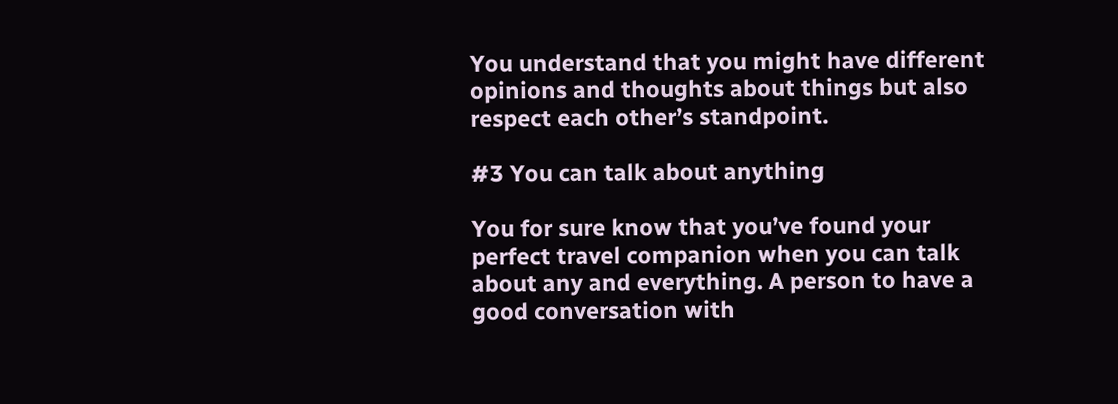You understand that you might have different opinions and thoughts about things but also respect each other’s standpoint.

#3 You can talk about anything

You for sure know that you’ve found your perfect travel companion when you can talk about any and everything. A person to have a good conversation with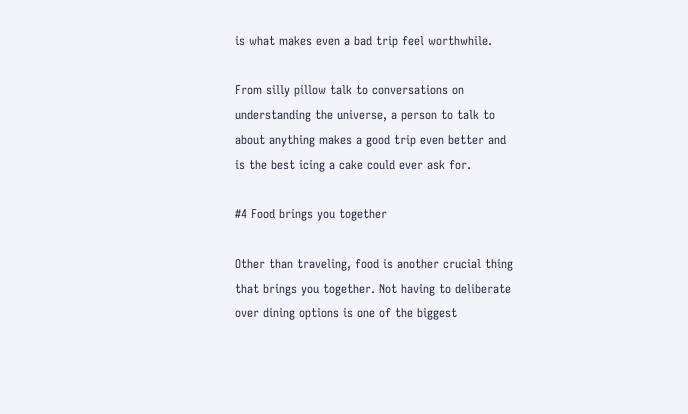is what makes even a bad trip feel worthwhile.

From silly pillow talk to conversations on understanding the universe, a person to talk to about anything makes a good trip even better and is the best icing a cake could ever ask for.

#4 Food brings you together

Other than traveling, food is another crucial thing that brings you together. Not having to deliberate over dining options is one of the biggest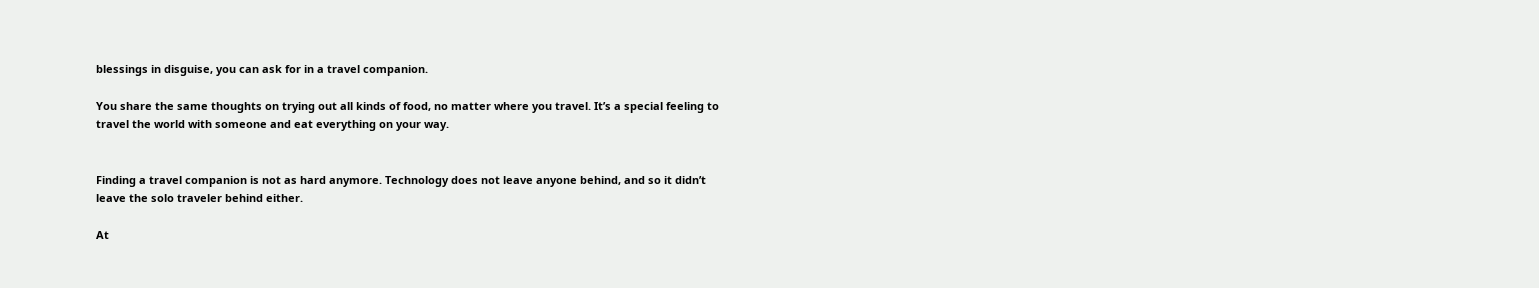blessings in disguise, you can ask for in a travel companion.

You share the same thoughts on trying out all kinds of food, no matter where you travel. It’s a special feeling to travel the world with someone and eat everything on your way.


Finding a travel companion is not as hard anymore. Technology does not leave anyone behind, and so it didn’t leave the solo traveler behind either.

At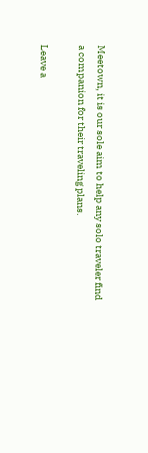Meetown, it is our sole aim to help any solo traveler find a companion for their traveling plans.

Leave a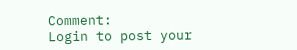Comment:
Login to post your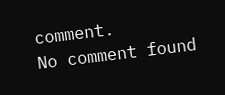comment.
No comment found